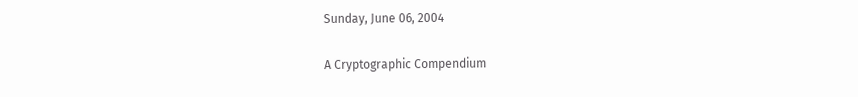Sunday, June 06, 2004

A Cryptographic Compendium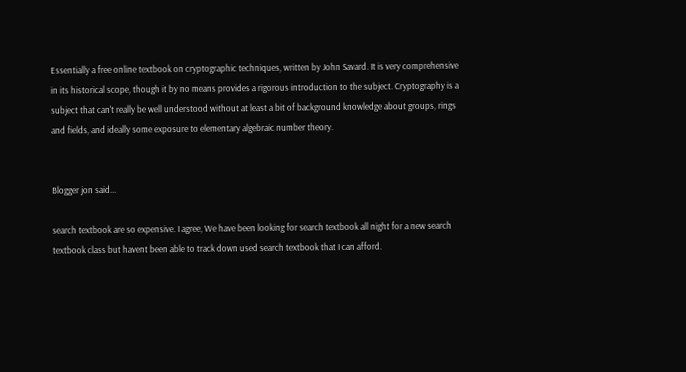Essentially a free online textbook on cryptographic techniques, written by John Savard. It is very comprehensive in its historical scope, though it by no means provides a rigorous introduction to the subject. Cryptography is a subject that can't really be well understood without at least a bit of background knowledge about groups, rings and fields, and ideally some exposure to elementary algebraic number theory.


Blogger jon said...

search textbook are so expensive. I agree, We have been looking for search textbook all night for a new search textbook class but havent been able to track down used search textbook that I can afford.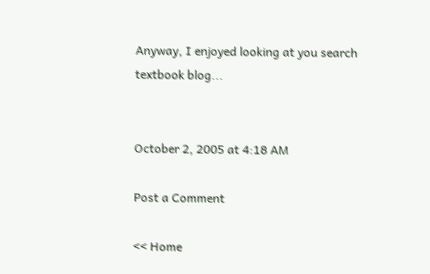Anyway, I enjoyed looking at you search textbook blog...


October 2, 2005 at 4:18 AM

Post a Comment

<< Home